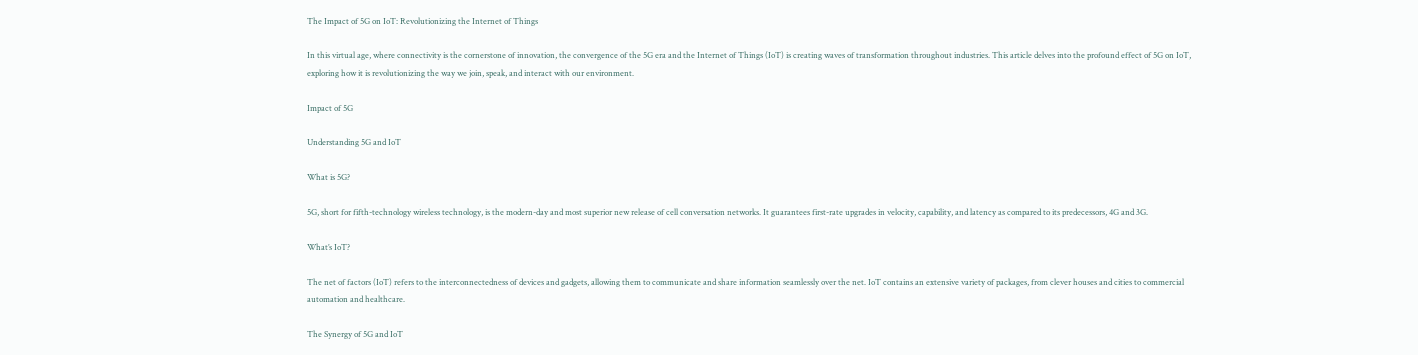The Impact of 5G on IoT: Revolutionizing the Internet of Things

In this virtual age, where connectivity is the cornerstone of innovation, the convergence of the 5G era and the Internet of Things (IoT) is creating waves of transformation throughout industries. This article delves into the profound effect of 5G on IoT, exploring how it is revolutionizing the way we join, speak, and interact with our environment.

Impact of 5G

Understanding 5G and IoT

What is 5G?

5G, short for fifth-technology wireless technology, is the modern-day and most superior new release of cell conversation networks. It guarantees first-rate upgrades in velocity, capability, and latency as compared to its predecessors, 4G and 3G.

What’s IoT?

The net of factors (IoT) refers to the interconnectedness of devices and gadgets, allowing them to communicate and share information seamlessly over the net. IoT contains an extensive variety of packages, from clever houses and cities to commercial automation and healthcare.

The Synergy of 5G and IoT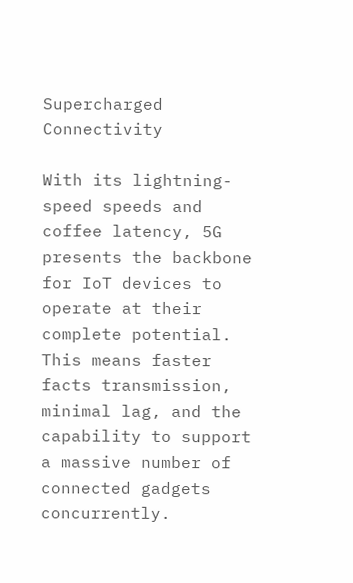Supercharged Connectivity

With its lightning-speed speeds and coffee latency, 5G presents the backbone for IoT devices to operate at their complete potential. This means faster facts transmission, minimal lag, and the capability to support a massive number of connected gadgets concurrently.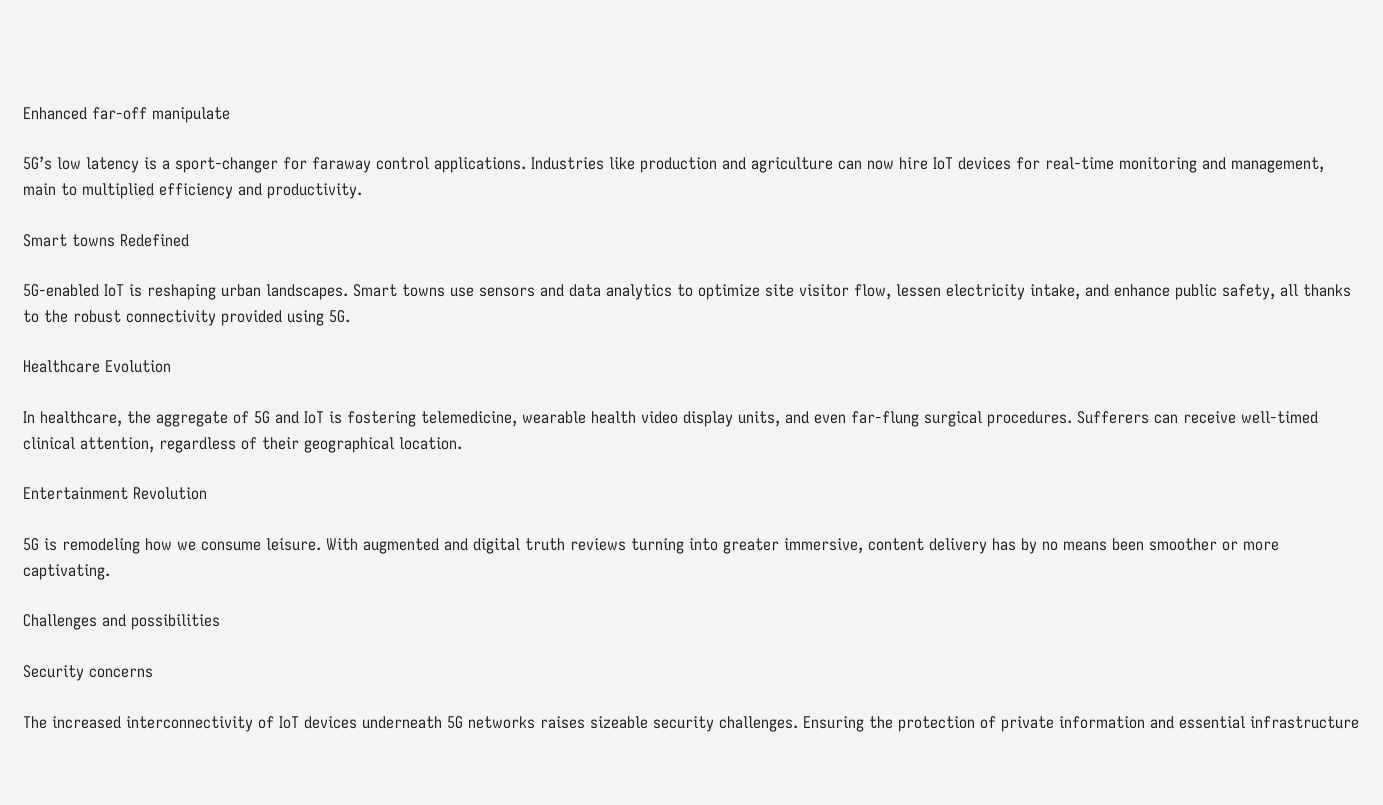Enhanced far-off manipulate

5G’s low latency is a sport-changer for faraway control applications. Industries like production and agriculture can now hire IoT devices for real-time monitoring and management, main to multiplied efficiency and productivity.

Smart towns Redefined

5G-enabled IoT is reshaping urban landscapes. Smart towns use sensors and data analytics to optimize site visitor flow, lessen electricity intake, and enhance public safety, all thanks to the robust connectivity provided using 5G.

Healthcare Evolution

In healthcare, the aggregate of 5G and IoT is fostering telemedicine, wearable health video display units, and even far-flung surgical procedures. Sufferers can receive well-timed clinical attention, regardless of their geographical location.

Entertainment Revolution

5G is remodeling how we consume leisure. With augmented and digital truth reviews turning into greater immersive, content delivery has by no means been smoother or more captivating.

Challenges and possibilities

Security concerns

The increased interconnectivity of IoT devices underneath 5G networks raises sizeable security challenges. Ensuring the protection of private information and essential infrastructure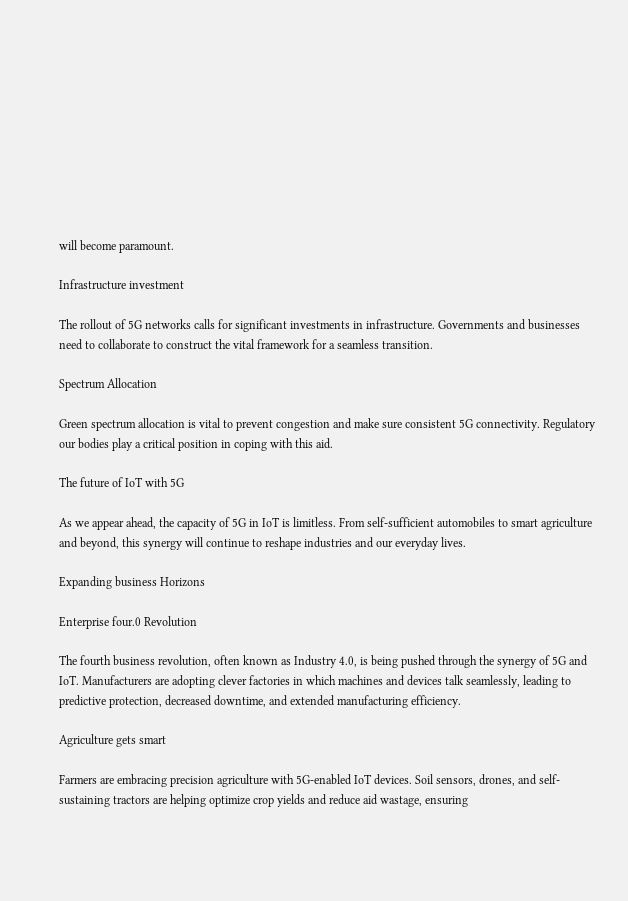will become paramount.

Infrastructure investment

The rollout of 5G networks calls for significant investments in infrastructure. Governments and businesses need to collaborate to construct the vital framework for a seamless transition.

Spectrum Allocation

Green spectrum allocation is vital to prevent congestion and make sure consistent 5G connectivity. Regulatory our bodies play a critical position in coping with this aid.

The future of IoT with 5G

As we appear ahead, the capacity of 5G in IoT is limitless. From self-sufficient automobiles to smart agriculture and beyond, this synergy will continue to reshape industries and our everyday lives.

Expanding business Horizons

Enterprise four.0 Revolution

The fourth business revolution, often known as Industry 4.0, is being pushed through the synergy of 5G and IoT. Manufacturers are adopting clever factories in which machines and devices talk seamlessly, leading to predictive protection, decreased downtime, and extended manufacturing efficiency.

Agriculture gets smart

Farmers are embracing precision agriculture with 5G-enabled IoT devices. Soil sensors, drones, and self-sustaining tractors are helping optimize crop yields and reduce aid wastage, ensuring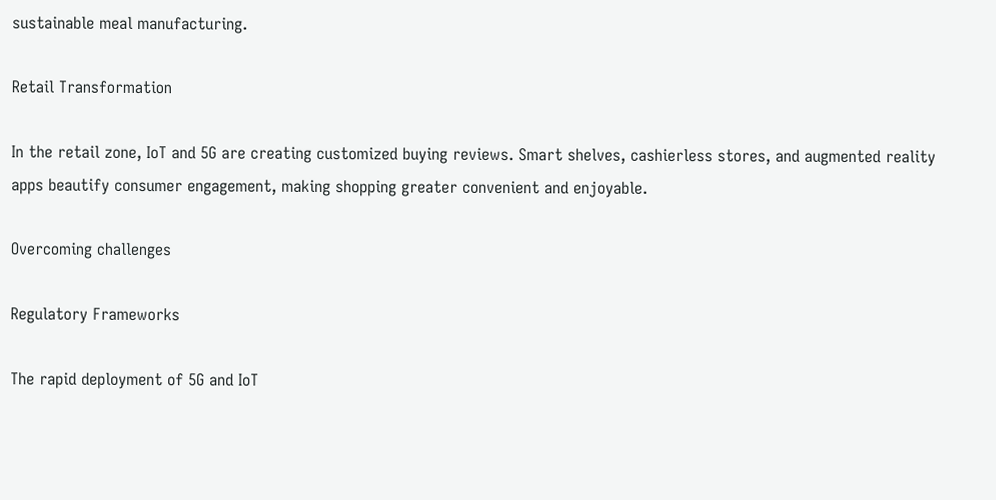sustainable meal manufacturing.

Retail Transformation

In the retail zone, IoT and 5G are creating customized buying reviews. Smart shelves, cashierless stores, and augmented reality apps beautify consumer engagement, making shopping greater convenient and enjoyable.

Overcoming challenges

Regulatory Frameworks

The rapid deployment of 5G and IoT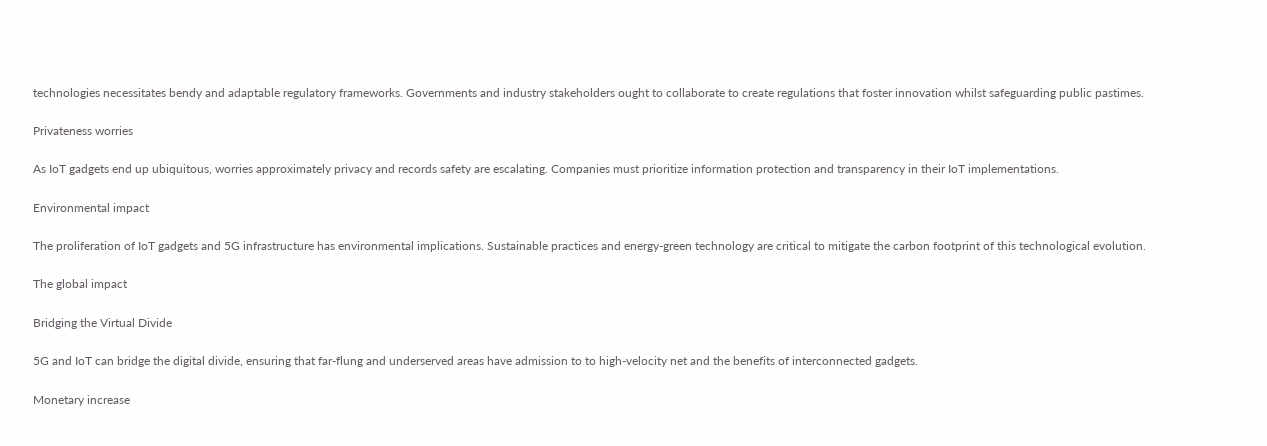technologies necessitates bendy and adaptable regulatory frameworks. Governments and industry stakeholders ought to collaborate to create regulations that foster innovation whilst safeguarding public pastimes.

Privateness worries

As IoT gadgets end up ubiquitous, worries approximately privacy and records safety are escalating. Companies must prioritize information protection and transparency in their IoT implementations.

Environmental impact

The proliferation of IoT gadgets and 5G infrastructure has environmental implications. Sustainable practices and energy-green technology are critical to mitigate the carbon footprint of this technological evolution.

The global impact

Bridging the Virtual Divide

5G and IoT can bridge the digital divide, ensuring that far-flung and underserved areas have admission to to high-velocity net and the benefits of interconnected gadgets.

Monetary increase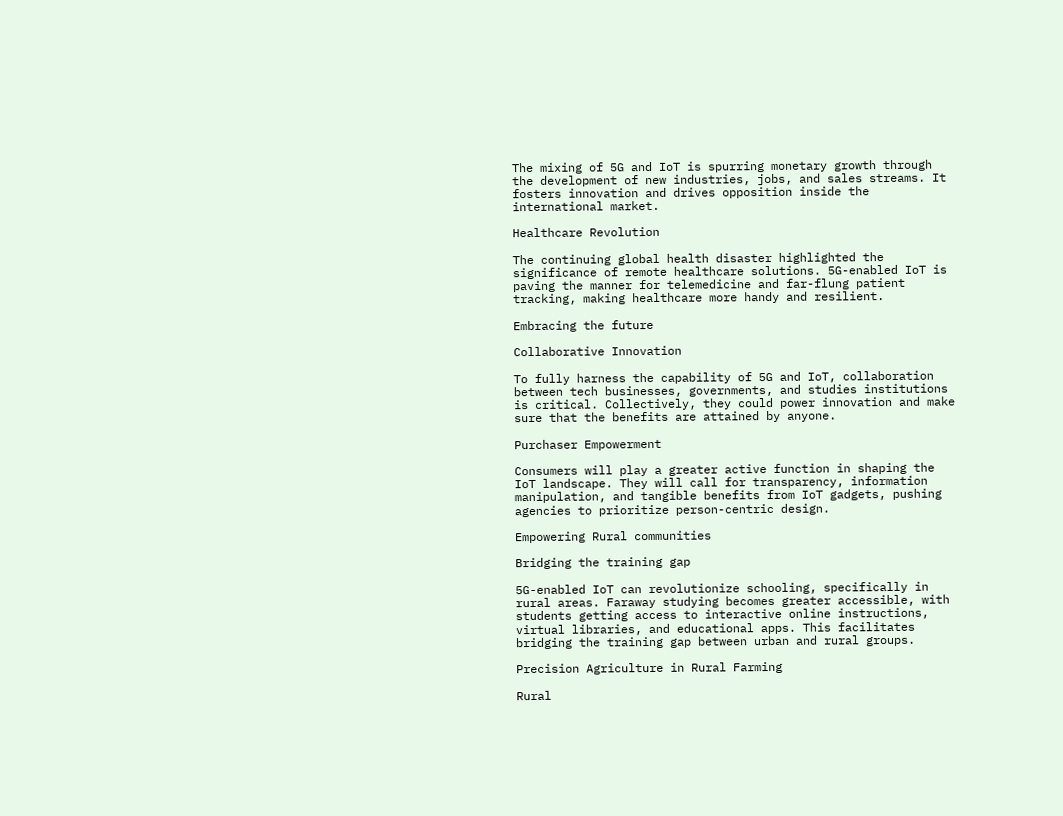The mixing of 5G and IoT is spurring monetary growth through the development of new industries, jobs, and sales streams. It fosters innovation and drives opposition inside the international market.

Healthcare Revolution

The continuing global health disaster highlighted the significance of remote healthcare solutions. 5G-enabled IoT is paving the manner for telemedicine and far-flung patient tracking, making healthcare more handy and resilient.

Embracing the future

Collaborative Innovation

To fully harness the capability of 5G and IoT, collaboration between tech businesses, governments, and studies institutions is critical. Collectively, they could power innovation and make sure that the benefits are attained by anyone.

Purchaser Empowerment

Consumers will play a greater active function in shaping the IoT landscape. They will call for transparency, information manipulation, and tangible benefits from IoT gadgets, pushing agencies to prioritize person-centric design.

Empowering Rural communities

Bridging the training gap

5G-enabled IoT can revolutionize schooling, specifically in rural areas. Faraway studying becomes greater accessible, with students getting access to interactive online instructions, virtual libraries, and educational apps. This facilitates bridging the training gap between urban and rural groups.

Precision Agriculture in Rural Farming

Rural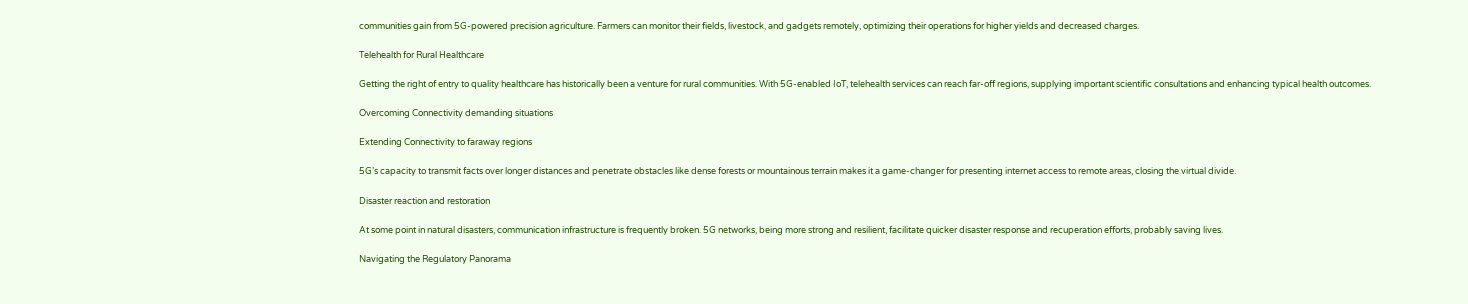communities gain from 5G-powered precision agriculture. Farmers can monitor their fields, livestock, and gadgets remotely, optimizing their operations for higher yields and decreased charges.

Telehealth for Rural Healthcare

Getting the right of entry to quality healthcare has historically been a venture for rural communities. With 5G-enabled IoT, telehealth services can reach far-off regions, supplying important scientific consultations and enhancing typical health outcomes.

Overcoming Connectivity demanding situations

Extending Connectivity to faraway regions

5G’s capacity to transmit facts over longer distances and penetrate obstacles like dense forests or mountainous terrain makes it a game-changer for presenting internet access to remote areas, closing the virtual divide.

Disaster reaction and restoration

At some point in natural disasters, communication infrastructure is frequently broken. 5G networks, being more strong and resilient, facilitate quicker disaster response and recuperation efforts, probably saving lives.

Navigating the Regulatory Panorama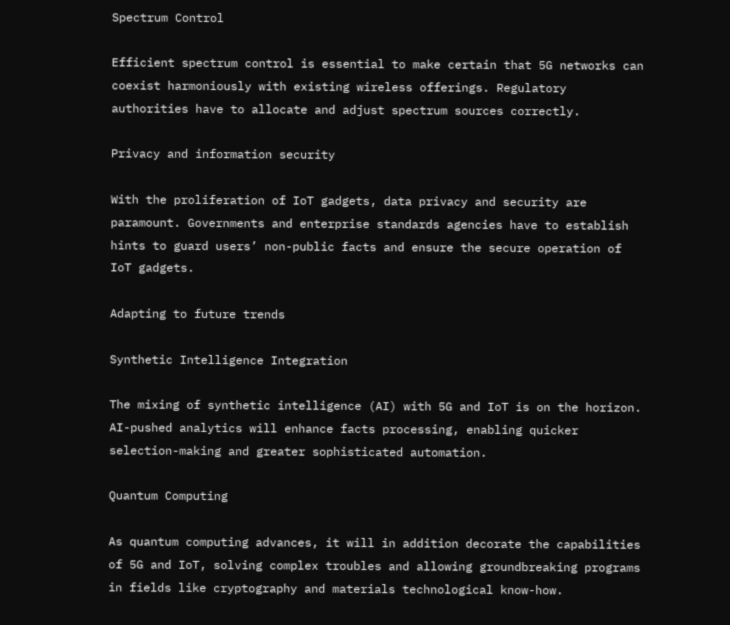Spectrum Control

Efficient spectrum control is essential to make certain that 5G networks can coexist harmoniously with existing wireless offerings. Regulatory authorities have to allocate and adjust spectrum sources correctly.

Privacy and information security

With the proliferation of IoT gadgets, data privacy and security are paramount. Governments and enterprise standards agencies have to establish hints to guard users’ non-public facts and ensure the secure operation of IoT gadgets.

Adapting to future trends

Synthetic Intelligence Integration

The mixing of synthetic intelligence (AI) with 5G and IoT is on the horizon. AI-pushed analytics will enhance facts processing, enabling quicker selection-making and greater sophisticated automation.

Quantum Computing

As quantum computing advances, it will in addition decorate the capabilities of 5G and IoT, solving complex troubles and allowing groundbreaking programs in fields like cryptography and materials technological know-how.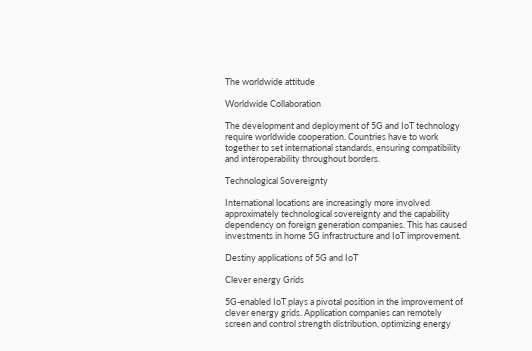The worldwide attitude

Worldwide Collaboration

The development and deployment of 5G and IoT technology require worldwide cooperation. Countries have to work together to set international standards, ensuring compatibility and interoperability throughout borders.

Technological Sovereignty

International locations are increasingly more involved approximately technological sovereignty and the capability dependency on foreign generation companies. This has caused investments in home 5G infrastructure and IoT improvement.

Destiny applications of 5G and IoT

Clever energy Grids

5G-enabled IoT plays a pivotal position in the improvement of clever energy grids. Application companies can remotely screen and control strength distribution, optimizing energy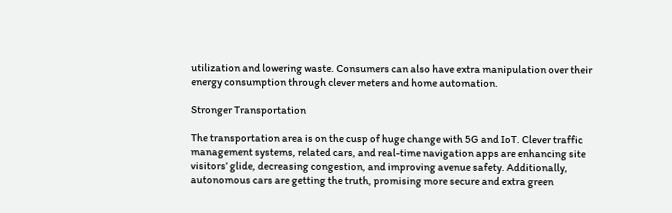utilization and lowering waste. Consumers can also have extra manipulation over their energy consumption through clever meters and home automation.

Stronger Transportation

The transportation area is on the cusp of huge change with 5G and IoT. Clever traffic management systems, related cars, and real-time navigation apps are enhancing site visitors’ glide, decreasing congestion, and improving avenue safety. Additionally, autonomous cars are getting the truth, promising more secure and extra green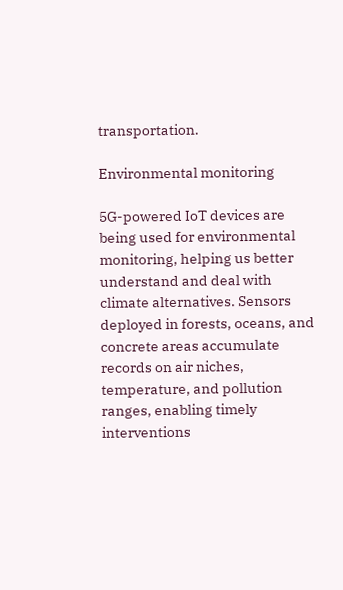transportation.

Environmental monitoring

5G-powered IoT devices are being used for environmental monitoring, helping us better understand and deal with climate alternatives. Sensors deployed in forests, oceans, and concrete areas accumulate records on air niches, temperature, and pollution ranges, enabling timely interventions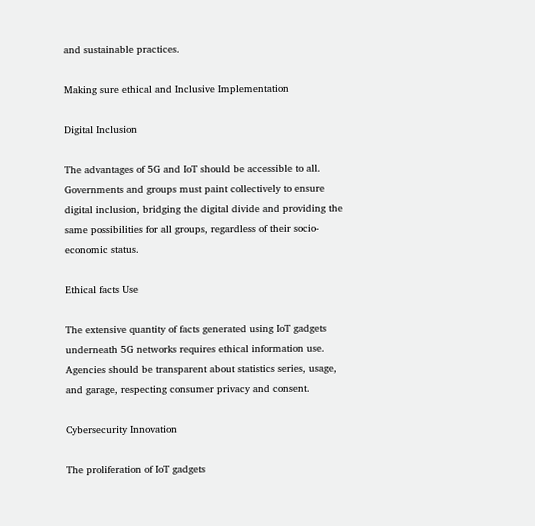and sustainable practices.

Making sure ethical and Inclusive Implementation

Digital Inclusion

The advantages of 5G and IoT should be accessible to all. Governments and groups must paint collectively to ensure digital inclusion, bridging the digital divide and providing the same possibilities for all groups, regardless of their socio-economic status.

Ethical facts Use

The extensive quantity of facts generated using IoT gadgets underneath 5G networks requires ethical information use. Agencies should be transparent about statistics series, usage, and garage, respecting consumer privacy and consent.

Cybersecurity Innovation

The proliferation of IoT gadgets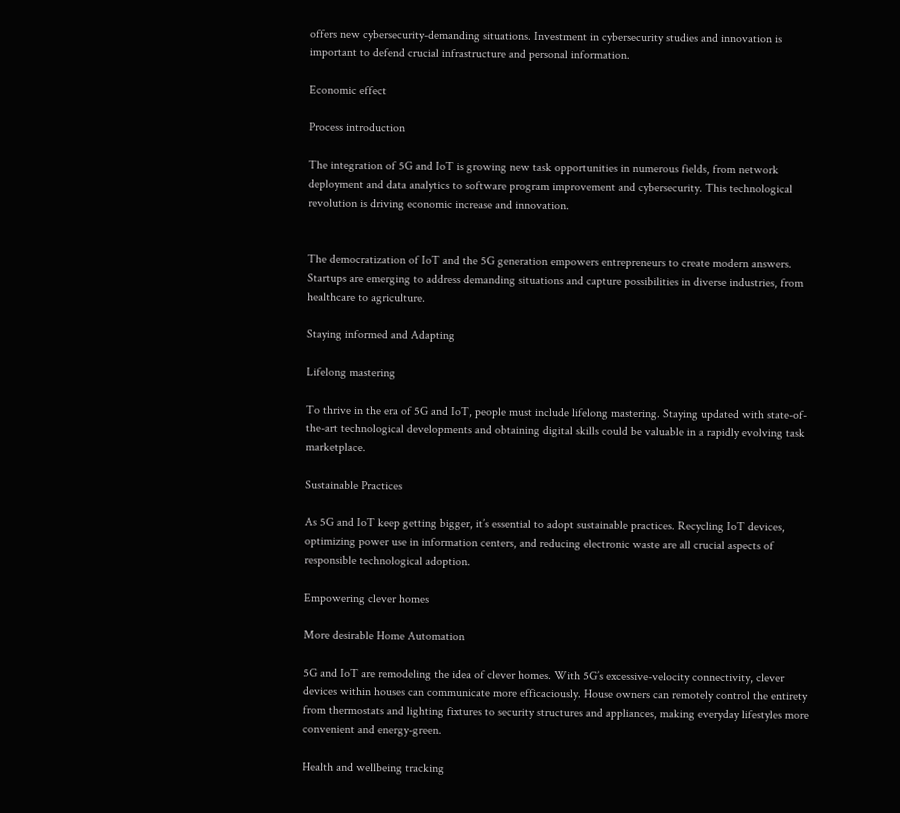offers new cybersecurity-demanding situations. Investment in cybersecurity studies and innovation is important to defend crucial infrastructure and personal information.

Economic effect

Process introduction

The integration of 5G and IoT is growing new task opportunities in numerous fields, from network deployment and data analytics to software program improvement and cybersecurity. This technological revolution is driving economic increase and innovation.


The democratization of IoT and the 5G generation empowers entrepreneurs to create modern answers. Startups are emerging to address demanding situations and capture possibilities in diverse industries, from healthcare to agriculture.

Staying informed and Adapting

Lifelong mastering

To thrive in the era of 5G and IoT, people must include lifelong mastering. Staying updated with state-of-the-art technological developments and obtaining digital skills could be valuable in a rapidly evolving task marketplace.

Sustainable Practices

As 5G and IoT keep getting bigger, it’s essential to adopt sustainable practices. Recycling IoT devices, optimizing power use in information centers, and reducing electronic waste are all crucial aspects of responsible technological adoption.

Empowering clever homes

More desirable Home Automation

5G and IoT are remodeling the idea of clever homes. With 5G’s excessive-velocity connectivity, clever devices within houses can communicate more efficaciously. House owners can remotely control the entirety from thermostats and lighting fixtures to security structures and appliances, making everyday lifestyles more convenient and energy-green.

Health and wellbeing tracking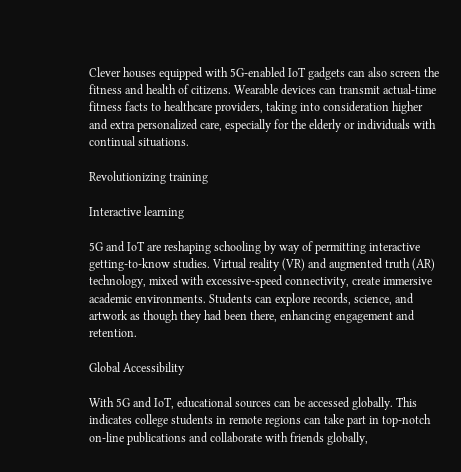Clever houses equipped with 5G-enabled IoT gadgets can also screen the fitness and health of citizens. Wearable devices can transmit actual-time fitness facts to healthcare providers, taking into consideration higher and extra personalized care, especially for the elderly or individuals with continual situations.

Revolutionizing training

Interactive learning

5G and IoT are reshaping schooling by way of permitting interactive getting-to-know studies. Virtual reality (VR) and augmented truth (AR) technology, mixed with excessive-speed connectivity, create immersive academic environments. Students can explore records, science, and artwork as though they had been there, enhancing engagement and retention.

Global Accessibility

With 5G and IoT, educational sources can be accessed globally. This indicates college students in remote regions can take part in top-notch on-line publications and collaborate with friends globally,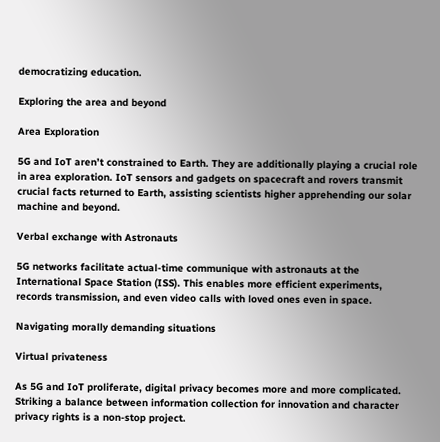democratizing education.

Exploring the area and beyond

Area Exploration

5G and IoT aren’t constrained to Earth. They are additionally playing a crucial role in area exploration. IoT sensors and gadgets on spacecraft and rovers transmit crucial facts returned to Earth, assisting scientists higher apprehending our solar machine and beyond.

Verbal exchange with Astronauts

5G networks facilitate actual-time communique with astronauts at the International Space Station (ISS). This enables more efficient experiments, records transmission, and even video calls with loved ones even in space.

Navigating morally demanding situations

Virtual privateness

As 5G and IoT proliferate, digital privacy becomes more and more complicated. Striking a balance between information collection for innovation and character privacy rights is a non-stop project.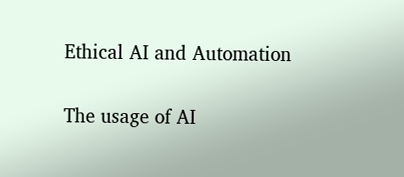Ethical AI and Automation

The usage of AI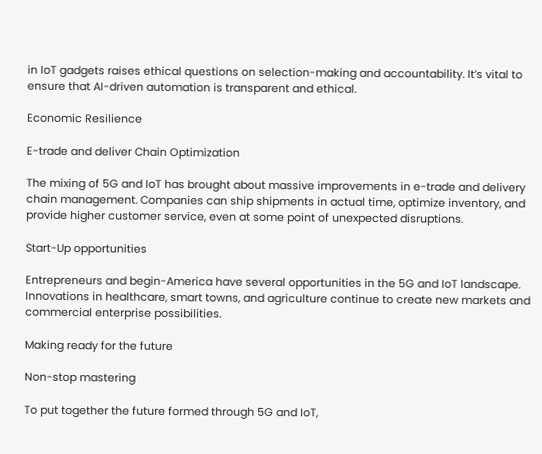in IoT gadgets raises ethical questions on selection-making and accountability. It’s vital to ensure that AI-driven automation is transparent and ethical.

Economic Resilience

E-trade and deliver Chain Optimization

The mixing of 5G and IoT has brought about massive improvements in e-trade and delivery chain management. Companies can ship shipments in actual time, optimize inventory, and provide higher customer service, even at some point of unexpected disruptions.

Start-Up opportunities

Entrepreneurs and begin-America have several opportunities in the 5G and IoT landscape. Innovations in healthcare, smart towns, and agriculture continue to create new markets and commercial enterprise possibilities.

Making ready for the future

Non-stop mastering

To put together the future formed through 5G and IoT,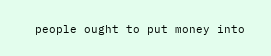people ought to put money into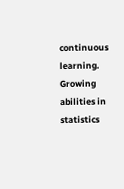continuous learning. Growing abilities in statistics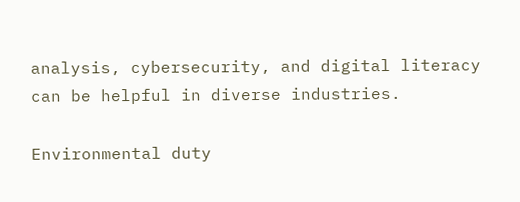analysis, cybersecurity, and digital literacy can be helpful in diverse industries.

Environmental duty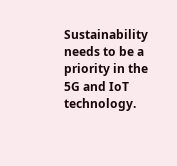Sustainability needs to be a priority in the 5G and IoT technology.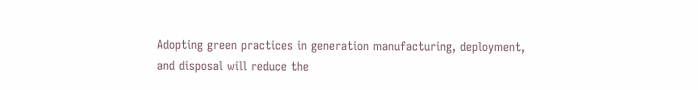Adopting green practices in generation manufacturing, deployment, and disposal will reduce the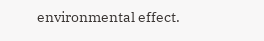environmental effect.